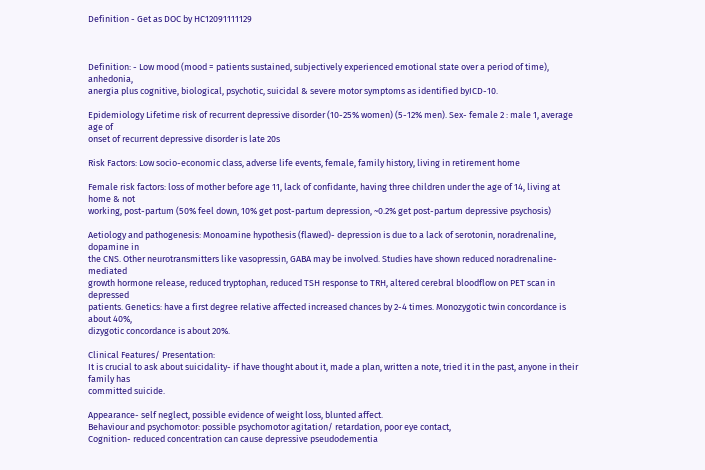Definition - Get as DOC by HC12091111129



Definition: - Low mood (mood = patients sustained, subjectively experienced emotional state over a period of time), anhedonia,
anergia plus cognitive, biological, psychotic, suicidal & severe motor symptoms as identified byICD-10.

Epidemiology Lifetime risk of recurrent depressive disorder (10-25% women) (5-12% men). Sex- female 2 : male 1, average age of
onset of recurrent depressive disorder is late 20s

Risk Factors: Low socio-economic class, adverse life events, female, family history, living in retirement home

Female risk factors: loss of mother before age 11, lack of confidante, having three children under the age of 14, living at home & not
working, post-partum (50% feel down, 10% get post-partum depression, ~0.2% get post-partum depressive psychosis)

Aetiology and pathogenesis: Monoamine hypothesis (flawed)- depression is due to a lack of serotonin, noradrenaline, dopamine in
the CNS. Other neurotransmitters like vasopressin, GABA may be involved. Studies have shown reduced noradrenaline-mediated
growth hormone release, reduced tryptophan, reduced TSH response to TRH, altered cerebral bloodflow on PET scan in depressed
patients. Genetics: have a first degree relative affected increased chances by 2-4 times. Monozygotic twin concordance is about 40%,
dizygotic concordance is about 20%.

Clinical Features/ Presentation:
It is crucial to ask about suicidality- if have thought about it, made a plan, written a note, tried it in the past, anyone in their family has
committed suicide.

Appearance- self neglect, possible evidence of weight loss, blunted affect.
Behaviour and psychomotor: possible psychomotor agitation/ retardation, poor eye contact,
Cognition- reduced concentration can cause depressive pseudodementia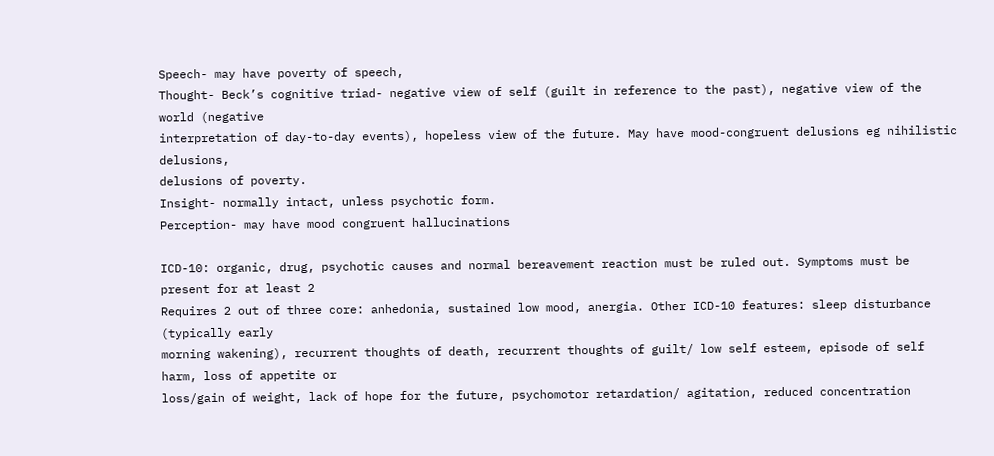Speech- may have poverty of speech,
Thought- Beck’s cognitive triad- negative view of self (guilt in reference to the past), negative view of the world (negative
interpretation of day-to-day events), hopeless view of the future. May have mood-congruent delusions eg nihilistic delusions,
delusions of poverty.
Insight- normally intact, unless psychotic form.
Perception- may have mood congruent hallucinations

ICD-10: organic, drug, psychotic causes and normal bereavement reaction must be ruled out. Symptoms must be present for at least 2
Requires 2 out of three core: anhedonia, sustained low mood, anergia. Other ICD-10 features: sleep disturbance (typically early
morning wakening), recurrent thoughts of death, recurrent thoughts of guilt/ low self esteem, episode of self harm, loss of appetite or
loss/gain of weight, lack of hope for the future, psychomotor retardation/ agitation, reduced concentration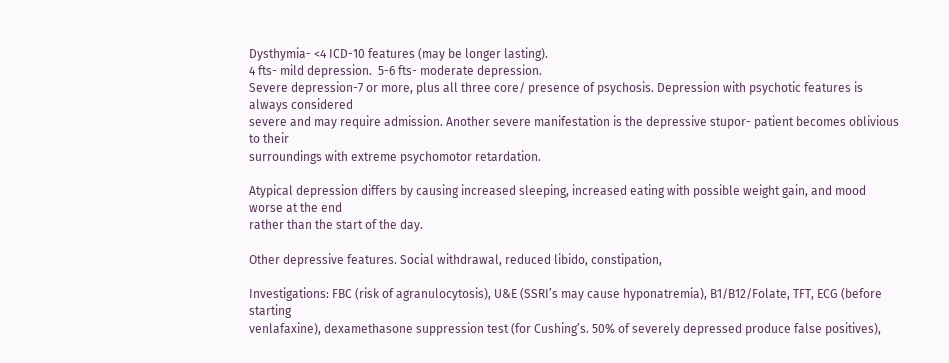Dysthymia- <4 ICD-10 features (may be longer lasting).
4 fts- mild depression.  5-6 fts- moderate depression.
Severe depression-7 or more, plus all three core/ presence of psychosis. Depression with psychotic features is always considered
severe and may require admission. Another severe manifestation is the depressive stupor- patient becomes oblivious to their
surroundings with extreme psychomotor retardation.

Atypical depression differs by causing increased sleeping, increased eating with possible weight gain, and mood worse at the end
rather than the start of the day.

Other depressive features. Social withdrawal, reduced libido, constipation,

Investigations: FBC (risk of agranulocytosis), U&E (SSRI’s may cause hyponatremia), B1/B12/Folate, TFT, ECG (before starting
venlafaxine), dexamethasone suppression test (for Cushing’s. 50% of severely depressed produce false positives),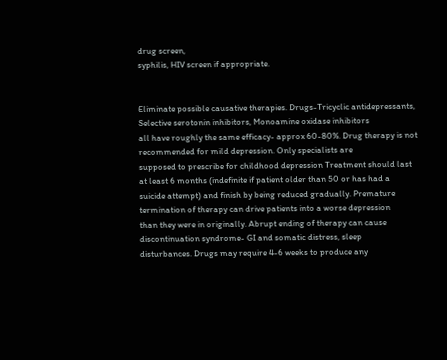drug screen,
syphilis, HIV screen if appropriate.


Eliminate possible causative therapies. Drugs-Tricyclic antidepressants, Selective serotonin inhibitors, Monoamine oxidase inhibitors
all have roughly the same efficacy- approx 60-80%. Drug therapy is not recommended for mild depression. Only specialists are
supposed to prescribe for childhood depression Treatment should last at least 6 months (indefinite if patient older than 50 or has had a
suicide attempt) and finish by being reduced gradually. Premature termination of therapy can drive patients into a worse depression
than they were in originally. Abrupt ending of therapy can cause discontinuation syndrome- GI and somatic distress, sleep
disturbances. Drugs may require 4-6 weeks to produce any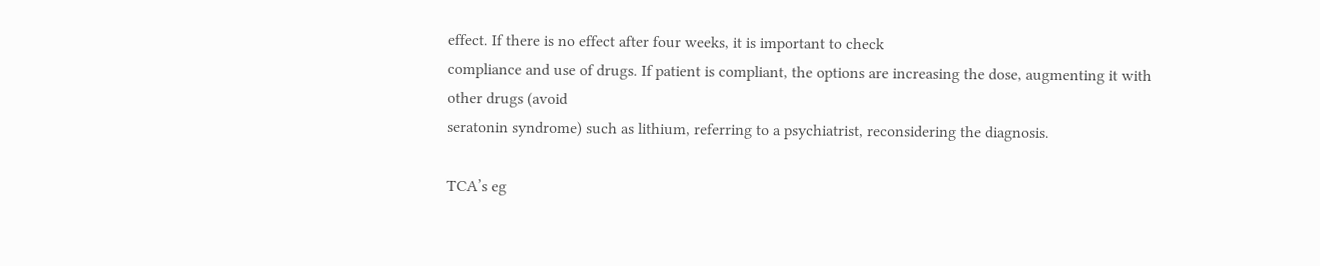effect. If there is no effect after four weeks, it is important to check
compliance and use of drugs. If patient is compliant, the options are increasing the dose, augmenting it with other drugs (avoid
seratonin syndrome) such as lithium, referring to a psychiatrist, reconsidering the diagnosis.

TCA’s eg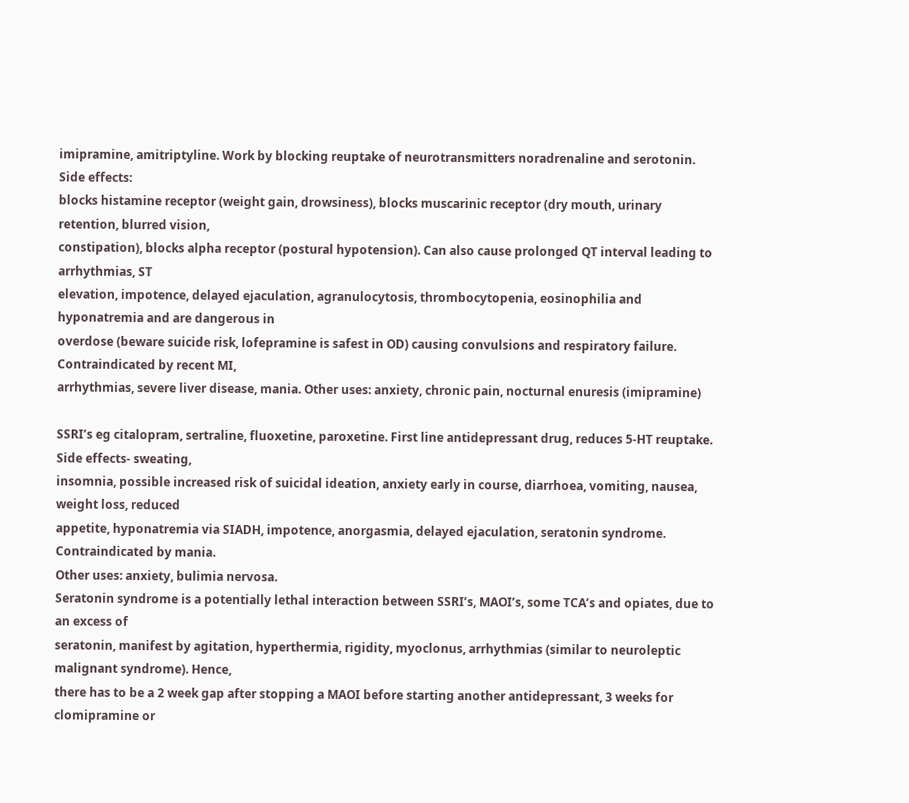imipramine, amitriptyline. Work by blocking reuptake of neurotransmitters noradrenaline and serotonin. Side effects:
blocks histamine receptor (weight gain, drowsiness), blocks muscarinic receptor (dry mouth, urinary retention, blurred vision,
constipation), blocks alpha receptor (postural hypotension). Can also cause prolonged QT interval leading to arrhythmias, ST
elevation, impotence, delayed ejaculation, agranulocytosis, thrombocytopenia, eosinophilia and hyponatremia and are dangerous in
overdose (beware suicide risk, lofepramine is safest in OD) causing convulsions and respiratory failure. Contraindicated by recent MI,
arrhythmias, severe liver disease, mania. Other uses: anxiety, chronic pain, nocturnal enuresis (imipramine)

SSRI’s eg citalopram, sertraline, fluoxetine, paroxetine. First line antidepressant drug, reduces 5-HT reuptake. Side effects- sweating,
insomnia, possible increased risk of suicidal ideation, anxiety early in course, diarrhoea, vomiting, nausea, weight loss, reduced
appetite, hyponatremia via SIADH, impotence, anorgasmia, delayed ejaculation, seratonin syndrome. Contraindicated by mania.
Other uses: anxiety, bulimia nervosa.
Seratonin syndrome is a potentially lethal interaction between SSRI’s, MAOI’s, some TCA’s and opiates, due to an excess of
seratonin, manifest by agitation, hyperthermia, rigidity, myoclonus, arrhythmias (similar to neuroleptic malignant syndrome). Hence,
there has to be a 2 week gap after stopping a MAOI before starting another antidepressant, 3 weeks for clomipramine or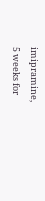imipramine,
5 weeks for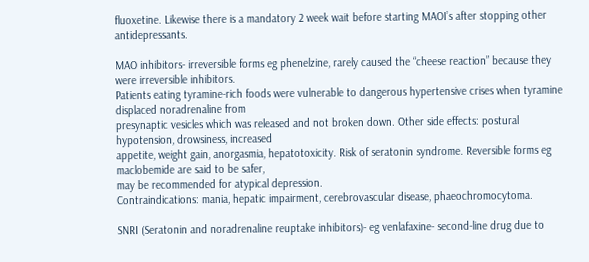fluoxetine. Likewise there is a mandatory 2 week wait before starting MAOI’s after stopping other antidepressants.

MAO inhibitors- irreversible forms eg phenelzine, rarely caused the “cheese reaction” because they were irreversible inhibitors.
Patients eating tyramine-rich foods were vulnerable to dangerous hypertensive crises when tyramine displaced noradrenaline from
presynaptic vesicles which was released and not broken down. Other side effects: postural hypotension, drowsiness, increased
appetite, weight gain, anorgasmia, hepatotoxicity. Risk of seratonin syndrome. Reversible forms eg maclobemide are said to be safer,
may be recommended for atypical depression.
Contraindications: mania, hepatic impairment, cerebrovascular disease, phaeochromocytoma.

SNRI (Seratonin and noradrenaline reuptake inhibitors)- eg venlafaxine- second-line drug due to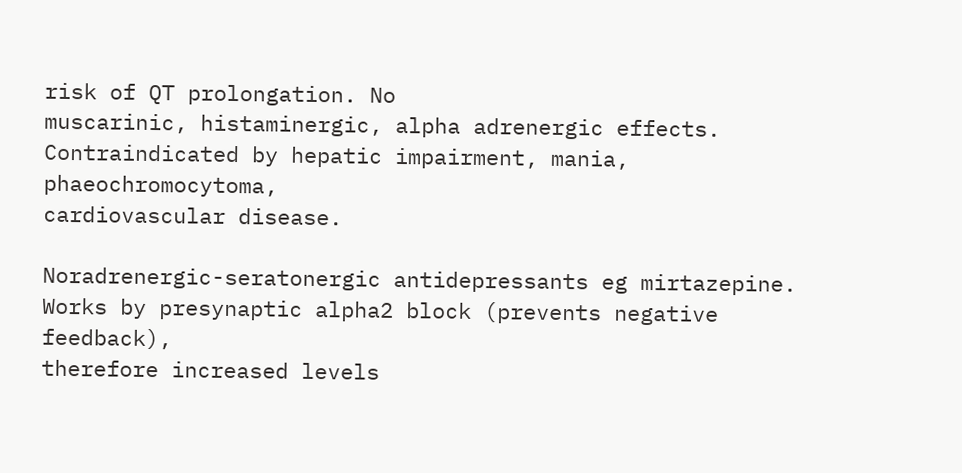risk of QT prolongation. No
muscarinic, histaminergic, alpha adrenergic effects. Contraindicated by hepatic impairment, mania, phaeochromocytoma,
cardiovascular disease.

Noradrenergic-seratonergic antidepressants eg mirtazepine. Works by presynaptic alpha2 block (prevents negative feedback),
therefore increased levels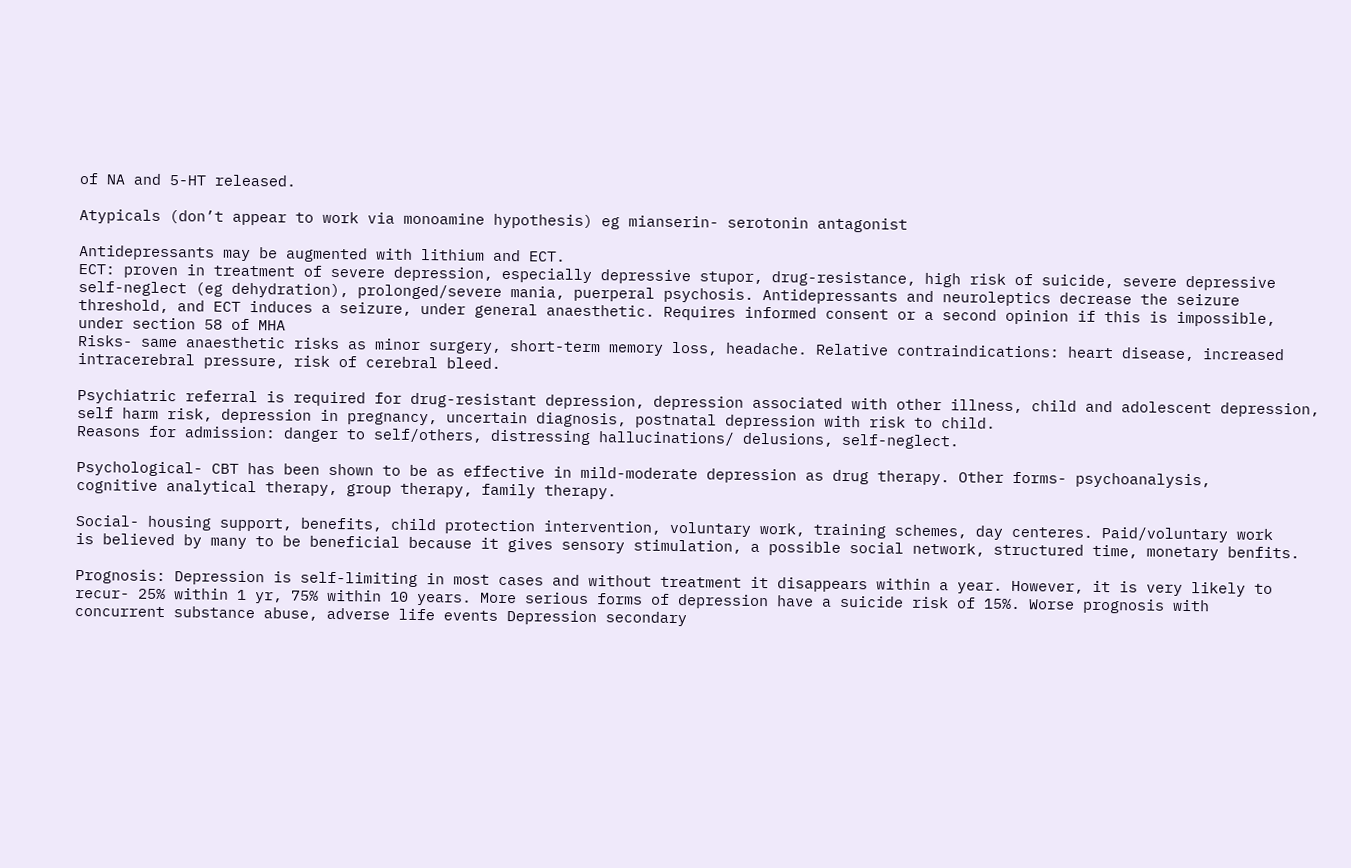of NA and 5-HT released.

Atypicals (don’t appear to work via monoamine hypothesis) eg mianserin- serotonin antagonist

Antidepressants may be augmented with lithium and ECT.
ECT: proven in treatment of severe depression, especially depressive stupor, drug-resistance, high risk of suicide, severe depressive
self-neglect (eg dehydration), prolonged/severe mania, puerperal psychosis. Antidepressants and neuroleptics decrease the seizure
threshold, and ECT induces a seizure, under general anaesthetic. Requires informed consent or a second opinion if this is impossible,
under section 58 of MHA
Risks- same anaesthetic risks as minor surgery, short-term memory loss, headache. Relative contraindications: heart disease, increased
intracerebral pressure, risk of cerebral bleed.

Psychiatric referral is required for drug-resistant depression, depression associated with other illness, child and adolescent depression,
self harm risk, depression in pregnancy, uncertain diagnosis, postnatal depression with risk to child.
Reasons for admission: danger to self/others, distressing hallucinations/ delusions, self-neglect.

Psychological- CBT has been shown to be as effective in mild-moderate depression as drug therapy. Other forms- psychoanalysis,
cognitive analytical therapy, group therapy, family therapy.

Social- housing support, benefits, child protection intervention, voluntary work, training schemes, day centeres. Paid/voluntary work
is believed by many to be beneficial because it gives sensory stimulation, a possible social network, structured time, monetary benfits.

Prognosis: Depression is self-limiting in most cases and without treatment it disappears within a year. However, it is very likely to
recur- 25% within 1 yr, 75% within 10 years. More serious forms of depression have a suicide risk of 15%. Worse prognosis with
concurrent substance abuse, adverse life events Depression secondary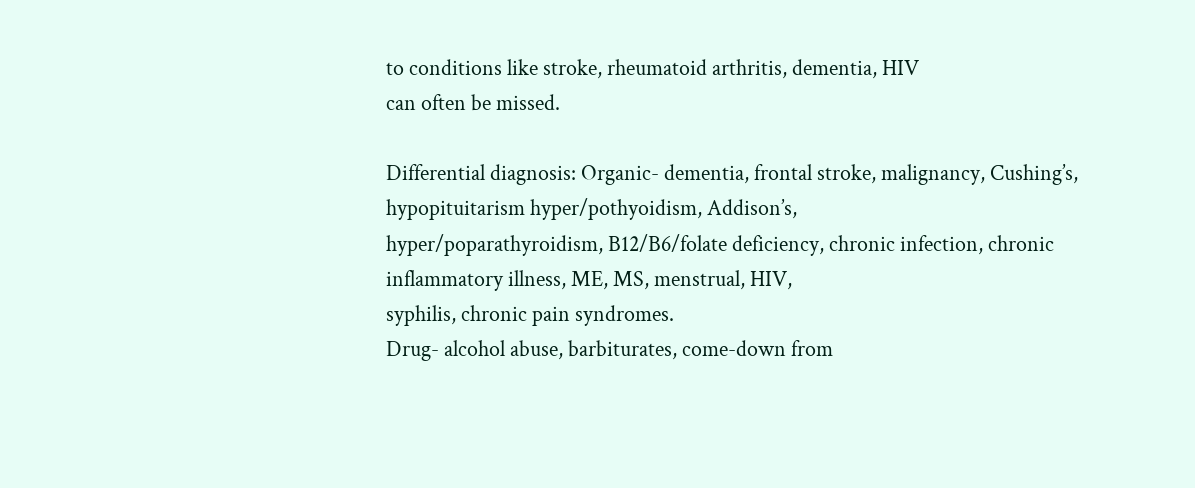to conditions like stroke, rheumatoid arthritis, dementia, HIV
can often be missed.

Differential diagnosis: Organic- dementia, frontal stroke, malignancy, Cushing’s, hypopituitarism hyper/pothyoidism, Addison’s,
hyper/poparathyroidism, B12/B6/folate deficiency, chronic infection, chronic inflammatory illness, ME, MS, menstrual, HIV,
syphilis, chronic pain syndromes.
Drug- alcohol abuse, barbiturates, come-down from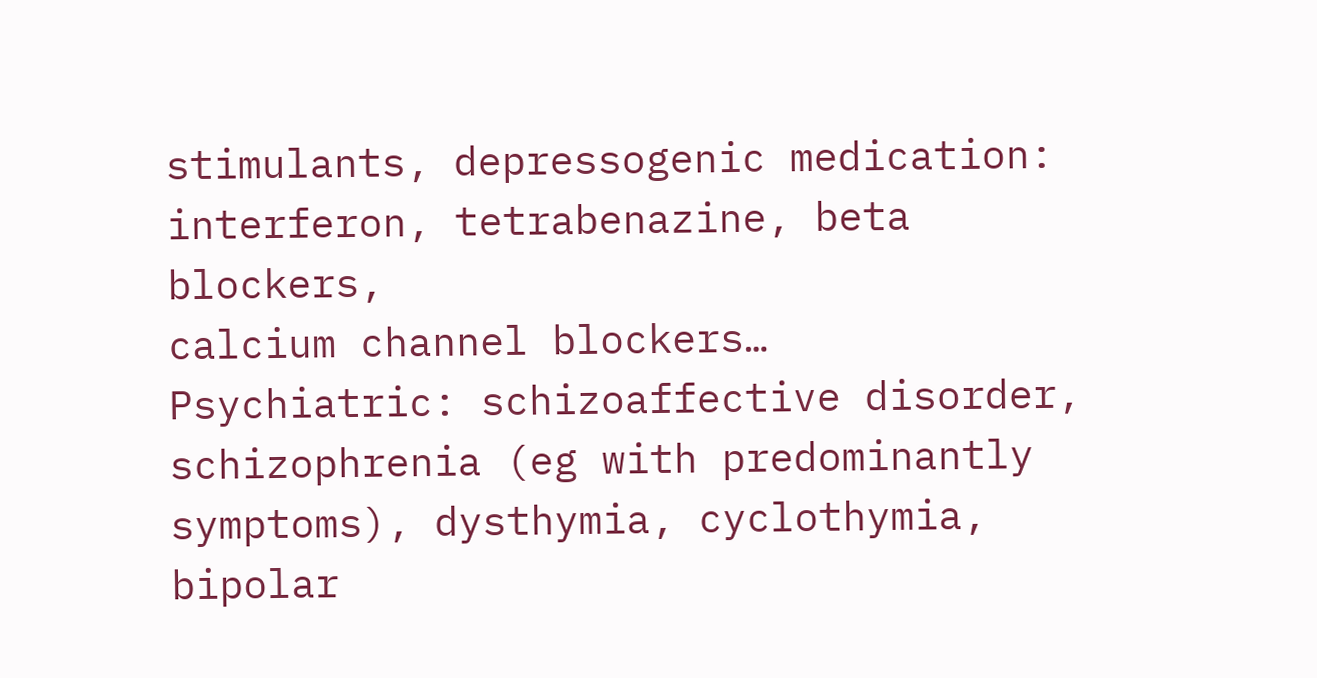stimulants, depressogenic medication: interferon, tetrabenazine, beta blockers,
calcium channel blockers…
Psychiatric: schizoaffective disorder, schizophrenia (eg with predominantly symptoms), dysthymia, cyclothymia, bipolar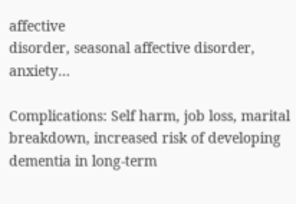affective
disorder, seasonal affective disorder, anxiety…

Complications: Self harm, job loss, marital breakdown, increased risk of developing dementia in long-term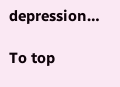depression…

To top